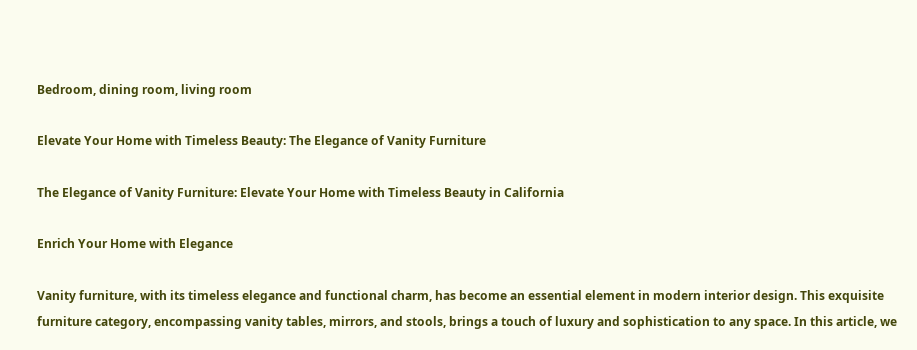Bedroom, dining room, living room

Elevate Your Home with Timeless Beauty: The Elegance of Vanity Furniture

The Elegance of Vanity Furniture: Elevate Your Home with Timeless Beauty in California

Enrich Your Home with Elegance

Vanity furniture, with its timeless elegance and functional charm, has become an essential element in modern interior design. This exquisite furniture category, encompassing vanity tables, mirrors, and stools, brings a touch of luxury and sophistication to any space. In this article, we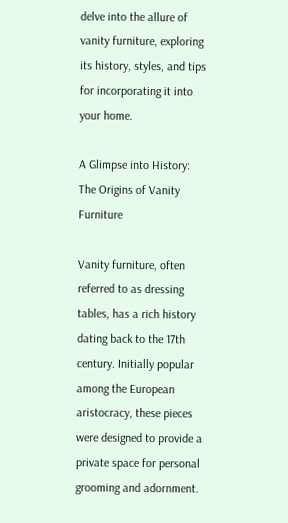delve into the allure of vanity furniture, exploring its history, styles, and tips for incorporating it into your home.

A Glimpse into History: The Origins of Vanity Furniture

Vanity furniture, often referred to as dressing tables, has a rich history dating back to the 17th century. Initially popular among the European aristocracy, these pieces were designed to provide a private space for personal grooming and adornment.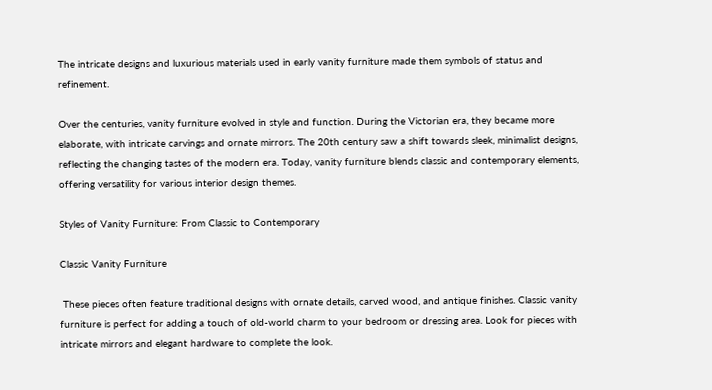The intricate designs and luxurious materials used in early vanity furniture made them symbols of status and refinement.

Over the centuries, vanity furniture evolved in style and function. During the Victorian era, they became more elaborate, with intricate carvings and ornate mirrors. The 20th century saw a shift towards sleek, minimalist designs, reflecting the changing tastes of the modern era. Today, vanity furniture blends classic and contemporary elements, offering versatility for various interior design themes.

Styles of Vanity Furniture: From Classic to Contemporary

Classic Vanity Furniture

 These pieces often feature traditional designs with ornate details, carved wood, and antique finishes. Classic vanity furniture is perfect for adding a touch of old-world charm to your bedroom or dressing area. Look for pieces with intricate mirrors and elegant hardware to complete the look.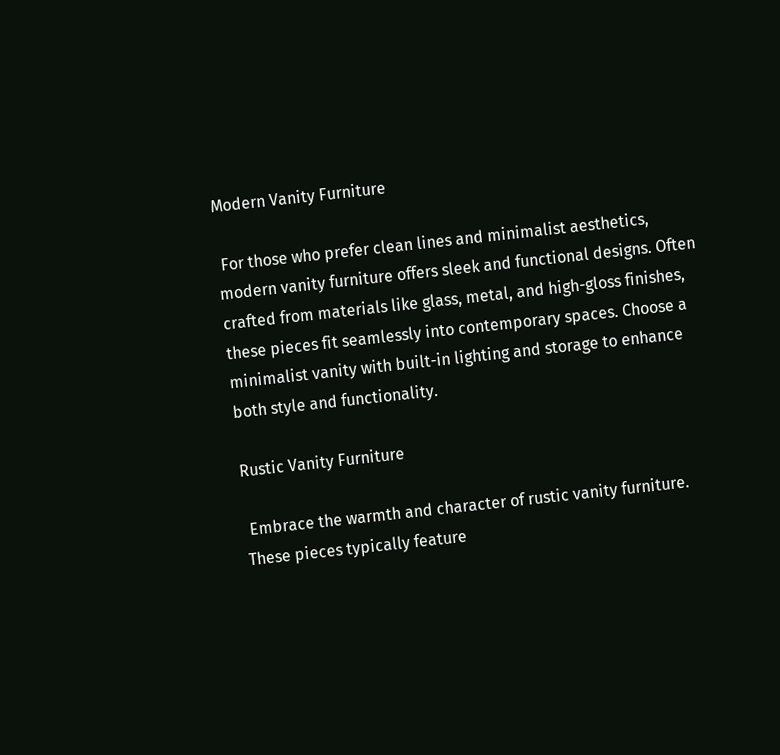Modern Vanity Furniture

 For those who prefer clean lines and minimalist aesthetics, modern vanity furniture offers sleek and functional designs. Often crafted from materials like glass, metal, and high-gloss finishes, these pieces fit seamlessly into contemporary spaces. Choose a minimalist vanity with built-in lighting and storage to enhance both style and functionality.

Rustic Vanity Furniture

 Embrace the warmth and character of rustic vanity furniture. These pieces typically feature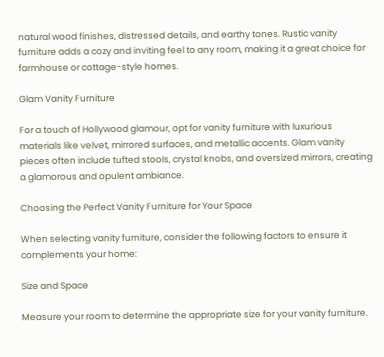natural wood finishes, distressed details, and earthy tones. Rustic vanity furniture adds a cozy and inviting feel to any room, making it a great choice for farmhouse or cottage-style homes.

Glam Vanity Furniture

For a touch of Hollywood glamour, opt for vanity furniture with luxurious materials like velvet, mirrored surfaces, and metallic accents. Glam vanity pieces often include tufted stools, crystal knobs, and oversized mirrors, creating a glamorous and opulent ambiance.

Choosing the Perfect Vanity Furniture for Your Space

When selecting vanity furniture, consider the following factors to ensure it complements your home:

Size and Space

Measure your room to determine the appropriate size for your vanity furniture.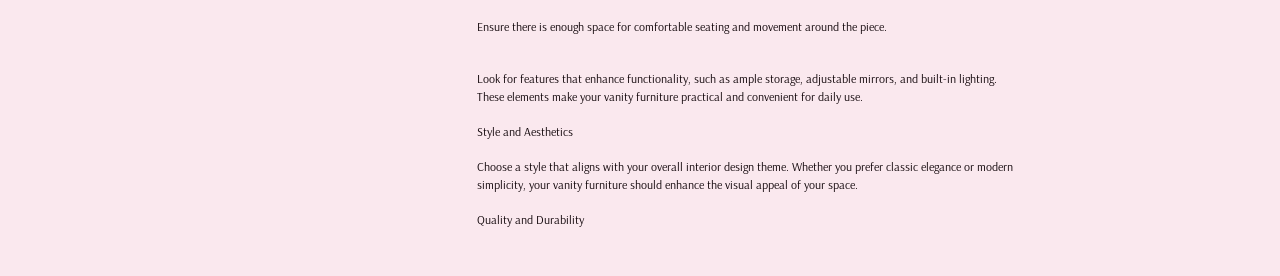Ensure there is enough space for comfortable seating and movement around the piece.


Look for features that enhance functionality, such as ample storage, adjustable mirrors, and built-in lighting. These elements make your vanity furniture practical and convenient for daily use.

Style and Aesthetics

Choose a style that aligns with your overall interior design theme. Whether you prefer classic elegance or modern simplicity, your vanity furniture should enhance the visual appeal of your space.

Quality and Durability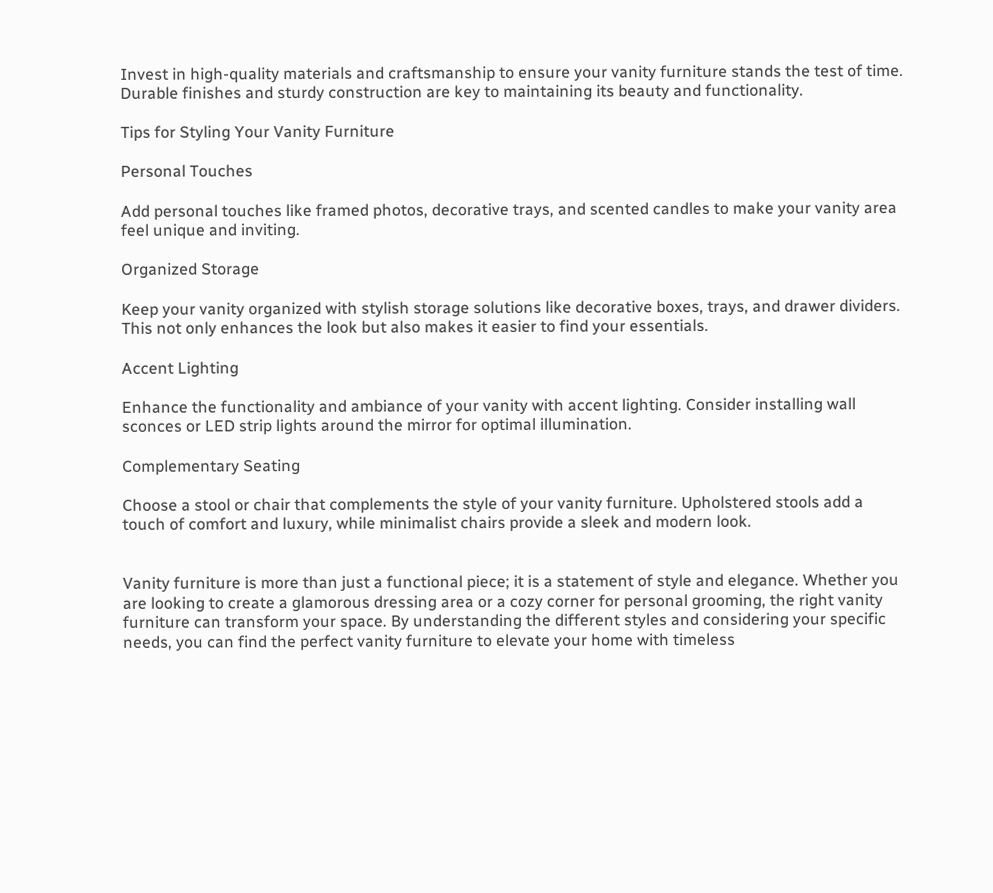Invest in high-quality materials and craftsmanship to ensure your vanity furniture stands the test of time. Durable finishes and sturdy construction are key to maintaining its beauty and functionality.

Tips for Styling Your Vanity Furniture

Personal Touches

Add personal touches like framed photos, decorative trays, and scented candles to make your vanity area feel unique and inviting.

Organized Storage

Keep your vanity organized with stylish storage solutions like decorative boxes, trays, and drawer dividers. This not only enhances the look but also makes it easier to find your essentials.

Accent Lighting

Enhance the functionality and ambiance of your vanity with accent lighting. Consider installing wall sconces or LED strip lights around the mirror for optimal illumination.

Complementary Seating

Choose a stool or chair that complements the style of your vanity furniture. Upholstered stools add a touch of comfort and luxury, while minimalist chairs provide a sleek and modern look.


Vanity furniture is more than just a functional piece; it is a statement of style and elegance. Whether you are looking to create a glamorous dressing area or a cozy corner for personal grooming, the right vanity furniture can transform your space. By understanding the different styles and considering your specific needs, you can find the perfect vanity furniture to elevate your home with timeless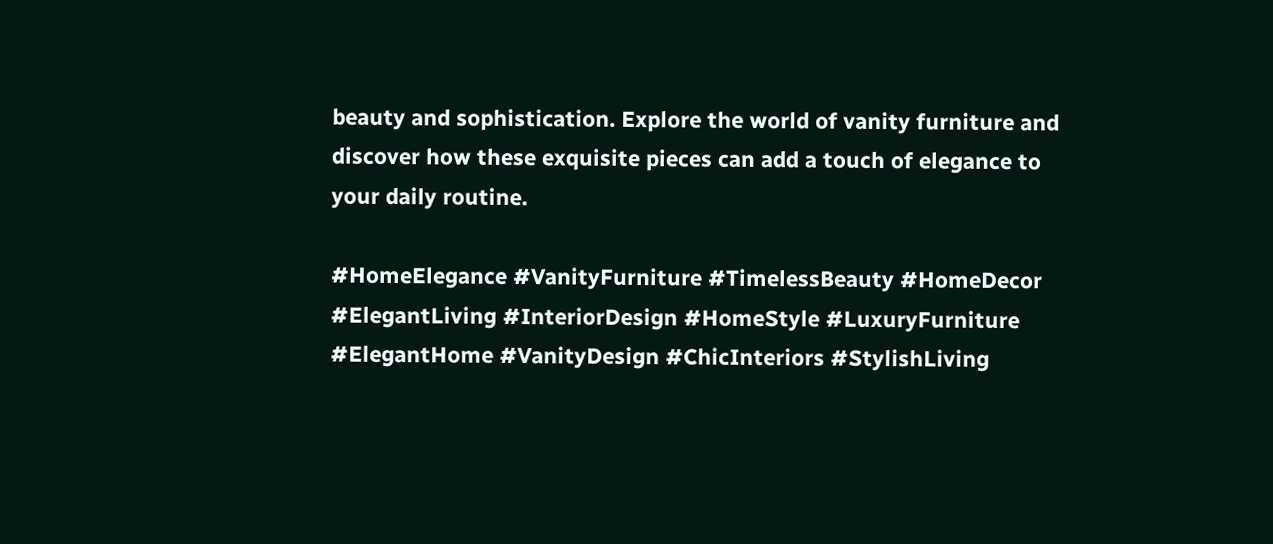beauty and sophistication. Explore the world of vanity furniture and discover how these exquisite pieces can add a touch of elegance to your daily routine.

#HomeElegance #VanityFurniture #TimelessBeauty #HomeDecor #ElegantLiving #InteriorDesign #HomeStyle #LuxuryFurniture #ElegantHome #VanityDesign #ChicInteriors #StylishLiving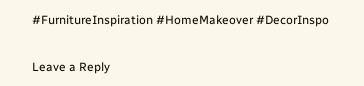#FurnitureInspiration #HomeMakeover #DecorInspo

Leave a Reply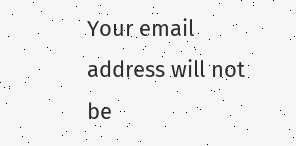Your email address will not be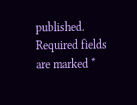published. Required fields are marked *